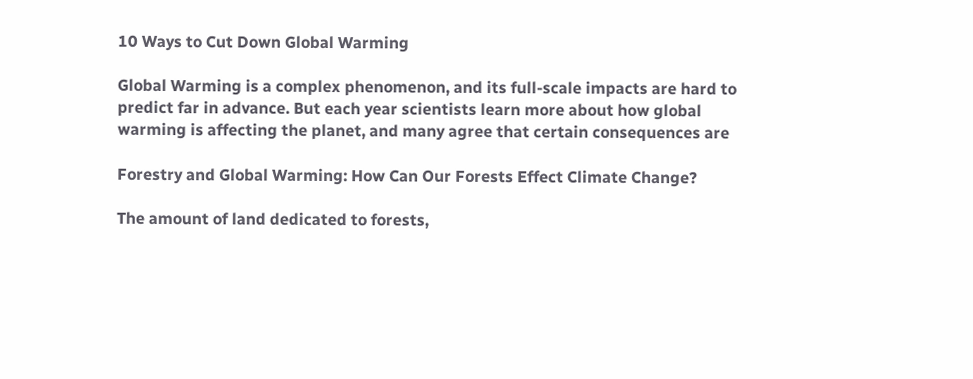10 Ways to Cut Down Global Warming

Global Warming is a complex phenomenon, and its full-scale impacts are hard to predict far in advance. But each year scientists learn more about how global warming is affecting the planet, and many agree that certain consequences are

Forestry and Global Warming: How Can Our Forests Effect Climate Change?

The amount of land dedicated to forests,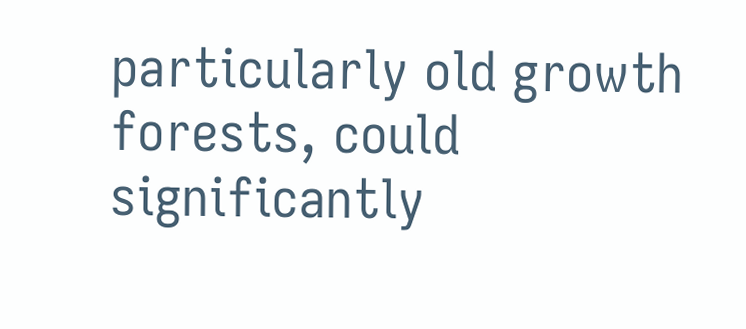particularly old growth forests, could significantly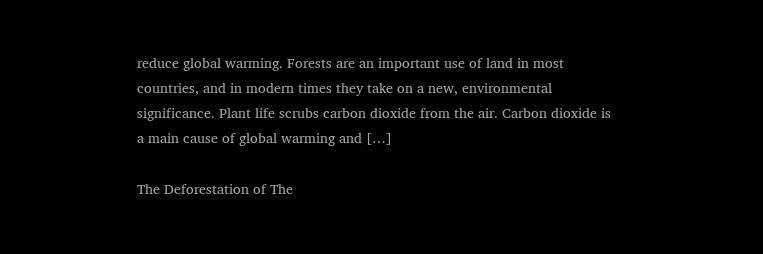reduce global warming. Forests are an important use of land in most countries, and in modern times they take on a new, environmental significance. Plant life scrubs carbon dioxide from the air. Carbon dioxide is a main cause of global warming and […]

The Deforestation of The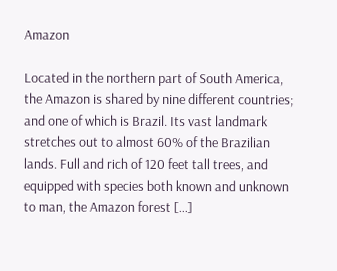Amazon

Located in the northern part of South America, the Amazon is shared by nine different countries; and one of which is Brazil. Its vast landmark stretches out to almost 60% of the Brazilian lands. Full and rich of 120 feet tall trees, and equipped with species both known and unknown to man, the Amazon forest […]